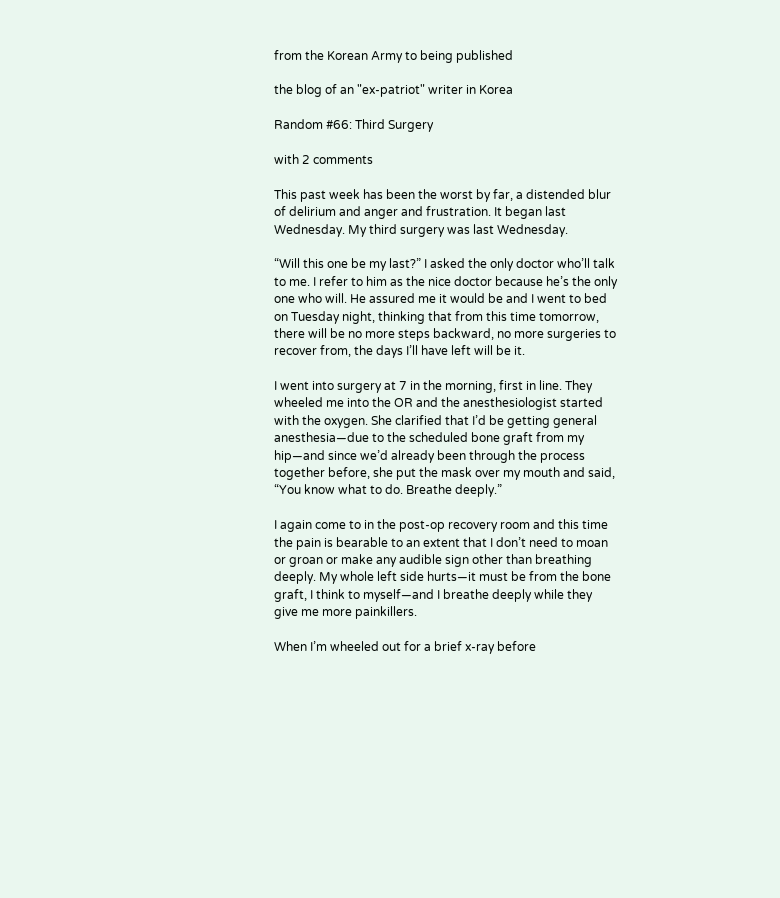from the Korean Army to being published

the blog of an "ex-patriot" writer in Korea

Random #66: Third Surgery

with 2 comments

This past week has been the worst by far, a distended blur of delirium and anger and frustration. It began last Wednesday. My third surgery was last Wednesday.

“Will this one be my last?” I asked the only doctor who’ll talk to me. I refer to him as the nice doctor because he’s the only one who will. He assured me it would be and I went to bed on Tuesday night, thinking that from this time tomorrow, there will be no more steps backward, no more surgeries to recover from, the days I’ll have left will be it.

I went into surgery at 7 in the morning, first in line. They wheeled me into the OR and the anesthesiologist started with the oxygen. She clarified that I’d be getting general anesthesia—due to the scheduled bone graft from my hip—and since we’d already been through the process together before, she put the mask over my mouth and said, “You know what to do. Breathe deeply.”

I again come to in the post-op recovery room and this time the pain is bearable to an extent that I don’t need to moan or groan or make any audible sign other than breathing deeply. My whole left side hurts—it must be from the bone graft, I think to myself—and I breathe deeply while they give me more painkillers.

When I’m wheeled out for a brief x-ray before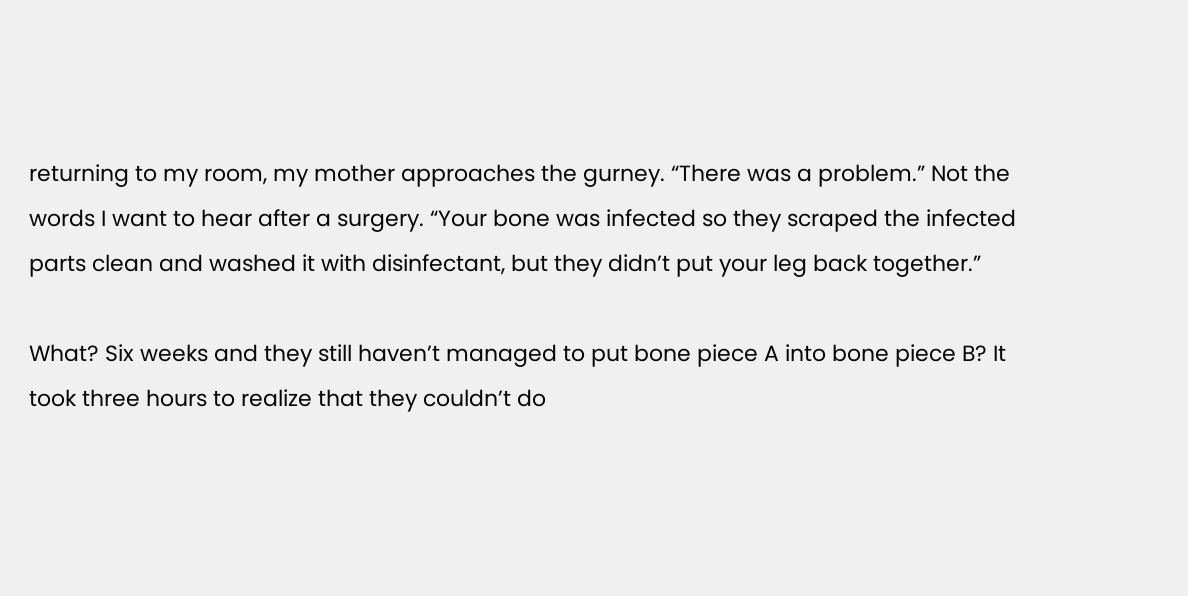returning to my room, my mother approaches the gurney. “There was a problem.” Not the words I want to hear after a surgery. “Your bone was infected so they scraped the infected parts clean and washed it with disinfectant, but they didn’t put your leg back together.”

What? Six weeks and they still haven’t managed to put bone piece A into bone piece B? It took three hours to realize that they couldn’t do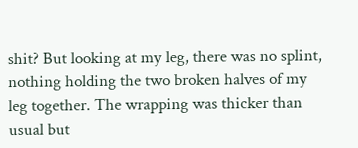shit? But looking at my leg, there was no splint, nothing holding the two broken halves of my leg together. The wrapping was thicker than usual but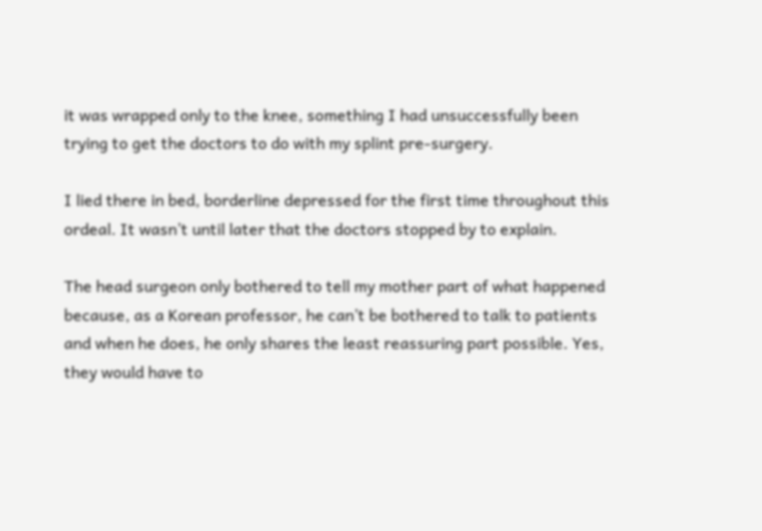it was wrapped only to the knee, something I had unsuccessfully been trying to get the doctors to do with my splint pre-surgery.

I lied there in bed, borderline depressed for the first time throughout this ordeal. It wasn’t until later that the doctors stopped by to explain.

The head surgeon only bothered to tell my mother part of what happened because, as a Korean professor, he can’t be bothered to talk to patients and when he does, he only shares the least reassuring part possible. Yes, they would have to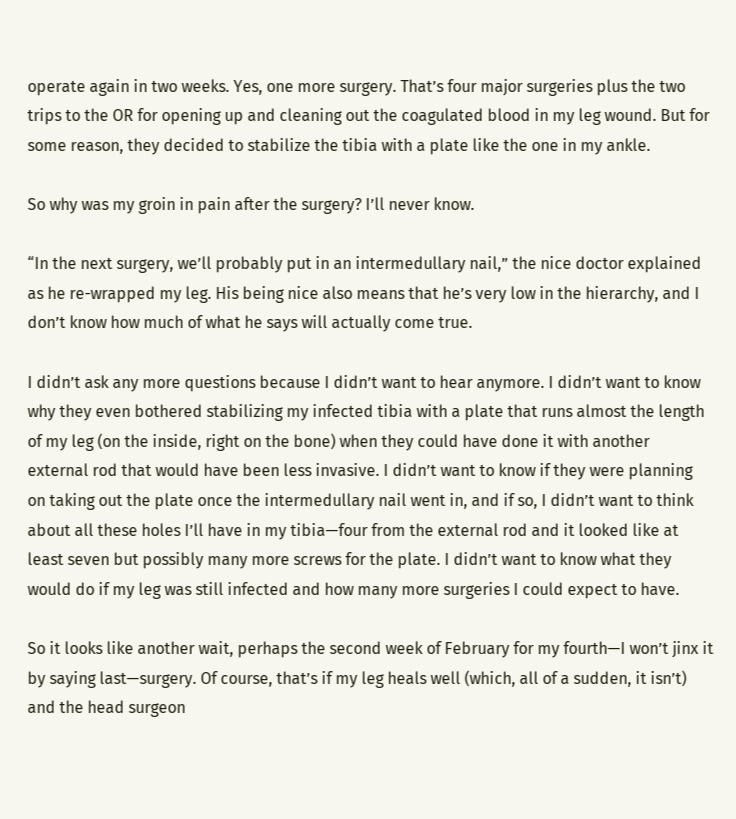operate again in two weeks. Yes, one more surgery. That’s four major surgeries plus the two trips to the OR for opening up and cleaning out the coagulated blood in my leg wound. But for some reason, they decided to stabilize the tibia with a plate like the one in my ankle.

So why was my groin in pain after the surgery? I’ll never know.

“In the next surgery, we’ll probably put in an intermedullary nail,” the nice doctor explained as he re-wrapped my leg. His being nice also means that he’s very low in the hierarchy, and I don’t know how much of what he says will actually come true.

I didn’t ask any more questions because I didn’t want to hear anymore. I didn’t want to know why they even bothered stabilizing my infected tibia with a plate that runs almost the length of my leg (on the inside, right on the bone) when they could have done it with another external rod that would have been less invasive. I didn’t want to know if they were planning on taking out the plate once the intermedullary nail went in, and if so, I didn’t want to think about all these holes I’ll have in my tibia—four from the external rod and it looked like at least seven but possibly many more screws for the plate. I didn’t want to know what they would do if my leg was still infected and how many more surgeries I could expect to have.

So it looks like another wait, perhaps the second week of February for my fourth—I won’t jinx it by saying last—surgery. Of course, that’s if my leg heals well (which, all of a sudden, it isn’t) and the head surgeon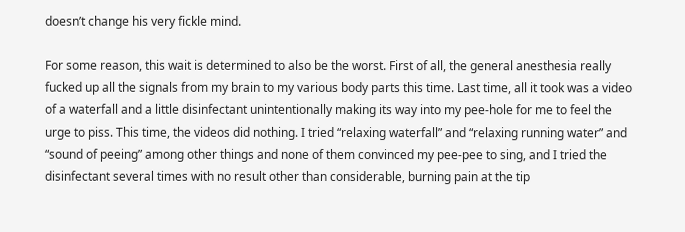doesn’t change his very fickle mind.

For some reason, this wait is determined to also be the worst. First of all, the general anesthesia really fucked up all the signals from my brain to my various body parts this time. Last time, all it took was a video of a waterfall and a little disinfectant unintentionally making its way into my pee-hole for me to feel the urge to piss. This time, the videos did nothing. I tried “relaxing waterfall” and “relaxing running water” and “sound of peeing” among other things and none of them convinced my pee-pee to sing, and I tried the disinfectant several times with no result other than considerable, burning pain at the tip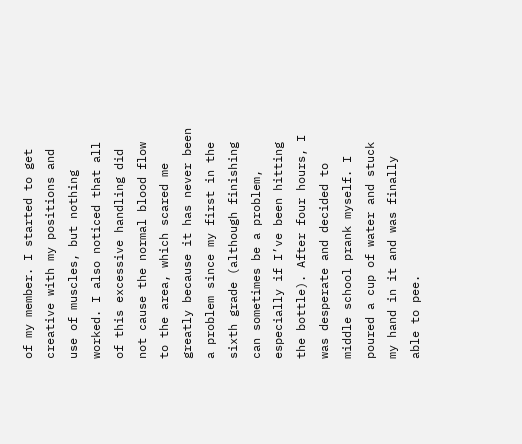of my member. I started to get creative with my positions and use of muscles, but nothing worked. I also noticed that all of this excessive handling did not cause the normal blood flow to the area, which scared me greatly because it has never been a problem since my first in the sixth grade (although finishing can sometimes be a problem, especially if I’ve been hitting the bottle). After four hours, I was desperate and decided to middle school prank myself. I poured a cup of water and stuck my hand in it and was finally able to pee.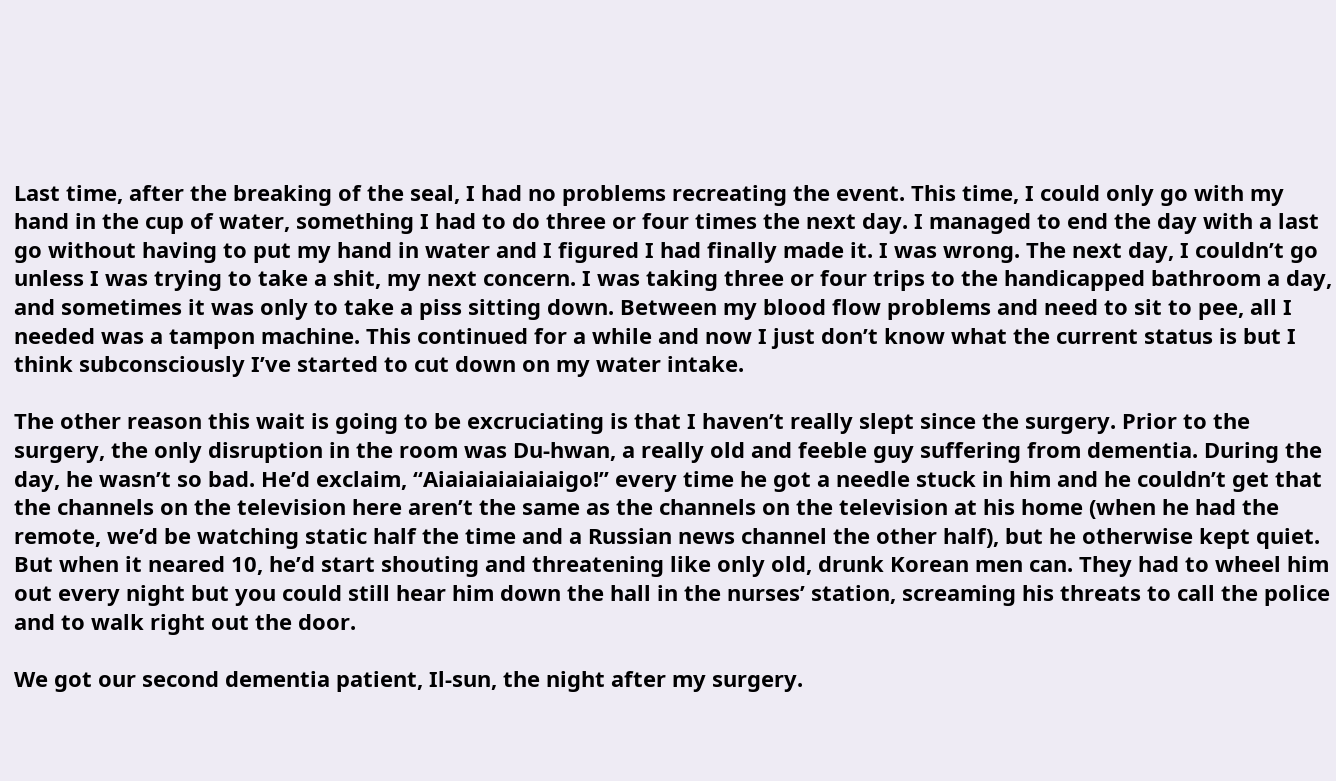Last time, after the breaking of the seal, I had no problems recreating the event. This time, I could only go with my hand in the cup of water, something I had to do three or four times the next day. I managed to end the day with a last go without having to put my hand in water and I figured I had finally made it. I was wrong. The next day, I couldn’t go unless I was trying to take a shit, my next concern. I was taking three or four trips to the handicapped bathroom a day, and sometimes it was only to take a piss sitting down. Between my blood flow problems and need to sit to pee, all I needed was a tampon machine. This continued for a while and now I just don’t know what the current status is but I think subconsciously I’ve started to cut down on my water intake.

The other reason this wait is going to be excruciating is that I haven’t really slept since the surgery. Prior to the surgery, the only disruption in the room was Du-hwan, a really old and feeble guy suffering from dementia. During the day, he wasn’t so bad. He’d exclaim, “Aiaiaiaiaiaiaigo!” every time he got a needle stuck in him and he couldn’t get that the channels on the television here aren’t the same as the channels on the television at his home (when he had the remote, we’d be watching static half the time and a Russian news channel the other half), but he otherwise kept quiet. But when it neared 10, he’d start shouting and threatening like only old, drunk Korean men can. They had to wheel him out every night but you could still hear him down the hall in the nurses’ station, screaming his threats to call the police and to walk right out the door.

We got our second dementia patient, Il-sun, the night after my surgery.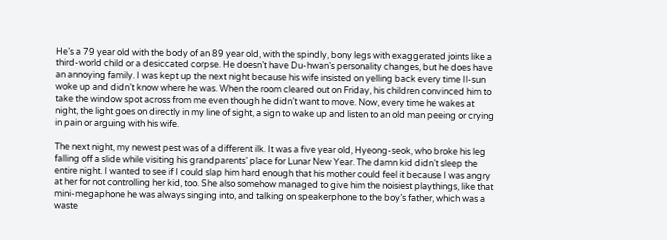He’s a 79 year old with the body of an 89 year old, with the spindly, bony legs with exaggerated joints like a third-world child or a desiccated corpse. He doesn’t have Du-hwan’s personality changes, but he does have an annoying family. I was kept up the next night because his wife insisted on yelling back every time Il-sun woke up and didn’t know where he was. When the room cleared out on Friday, his children convinced him to take the window spot across from me even though he didn’t want to move. Now, every time he wakes at night, the light goes on directly in my line of sight, a sign to wake up and listen to an old man peeing or crying in pain or arguing with his wife.

The next night, my newest pest was of a different ilk. It was a five year old, Hyeong-seok, who broke his leg falling off a slide while visiting his grandparents’ place for Lunar New Year. The damn kid didn’t sleep the entire night. I wanted to see if I could slap him hard enough that his mother could feel it because I was angry at her for not controlling her kid, too. She also somehow managed to give him the noisiest playthings, like that mini-megaphone he was always singing into, and talking on speakerphone to the boy’s father, which was a waste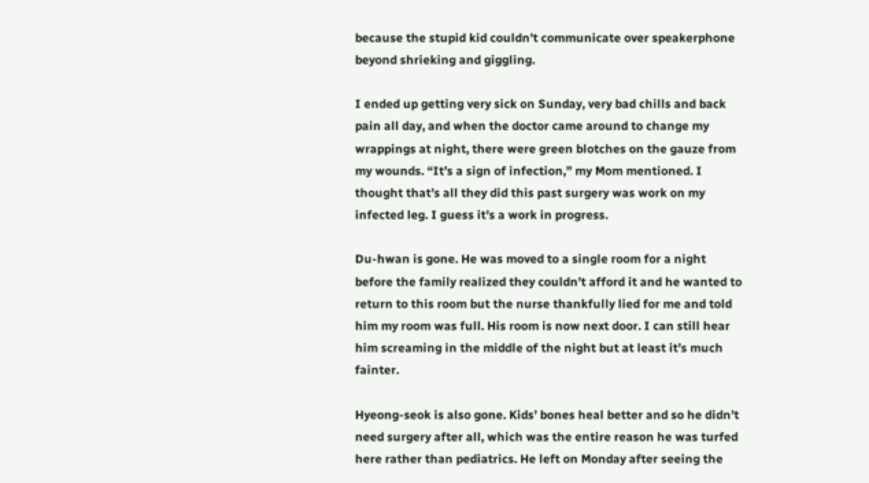because the stupid kid couldn’t communicate over speakerphone beyond shrieking and giggling.

I ended up getting very sick on Sunday, very bad chills and back pain all day, and when the doctor came around to change my wrappings at night, there were green blotches on the gauze from my wounds. “It’s a sign of infection,” my Mom mentioned. I thought that’s all they did this past surgery was work on my infected leg. I guess it’s a work in progress.

Du-hwan is gone. He was moved to a single room for a night before the family realized they couldn’t afford it and he wanted to return to this room but the nurse thankfully lied for me and told him my room was full. His room is now next door. I can still hear him screaming in the middle of the night but at least it’s much fainter.

Hyeong-seok is also gone. Kids’ bones heal better and so he didn’t need surgery after all, which was the entire reason he was turfed here rather than pediatrics. He left on Monday after seeing the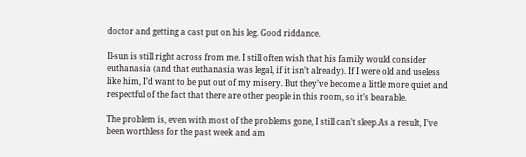doctor and getting a cast put on his leg. Good riddance.

Il-sun is still right across from me. I still often wish that his family would consider euthanasia (and that euthanasia was legal, if it isn’t already). If I were old and useless like him, I’d want to be put out of my misery. But they’ve become a little more quiet and respectful of the fact that there are other people in this room, so it’s bearable.

The problem is, even with most of the problems gone, I still can’t sleep.As a result, I’ve been worthless for the past week and am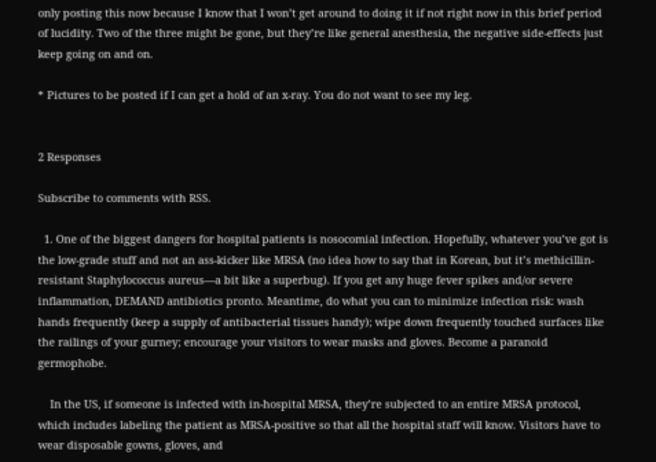only posting this now because I know that I won’t get around to doing it if not right now in this brief period of lucidity. Two of the three might be gone, but they’re like general anesthesia, the negative side-effects just keep going on and on.

* Pictures to be posted if I can get a hold of an x-ray. You do not want to see my leg.


2 Responses

Subscribe to comments with RSS.

  1. One of the biggest dangers for hospital patients is nosocomial infection. Hopefully, whatever you’ve got is the low-grade stuff and not an ass-kicker like MRSA (no idea how to say that in Korean, but it’s methicillin-resistant Staphylococcus aureus—a bit like a superbug). If you get any huge fever spikes and/or severe inflammation, DEMAND antibiotics pronto. Meantime, do what you can to minimize infection risk: wash hands frequently (keep a supply of antibacterial tissues handy); wipe down frequently touched surfaces like the railings of your gurney; encourage your visitors to wear masks and gloves. Become a paranoid germophobe.

    In the US, if someone is infected with in-hospital MRSA, they’re subjected to an entire MRSA protocol, which includes labeling the patient as MRSA-positive so that all the hospital staff will know. Visitors have to wear disposable gowns, gloves, and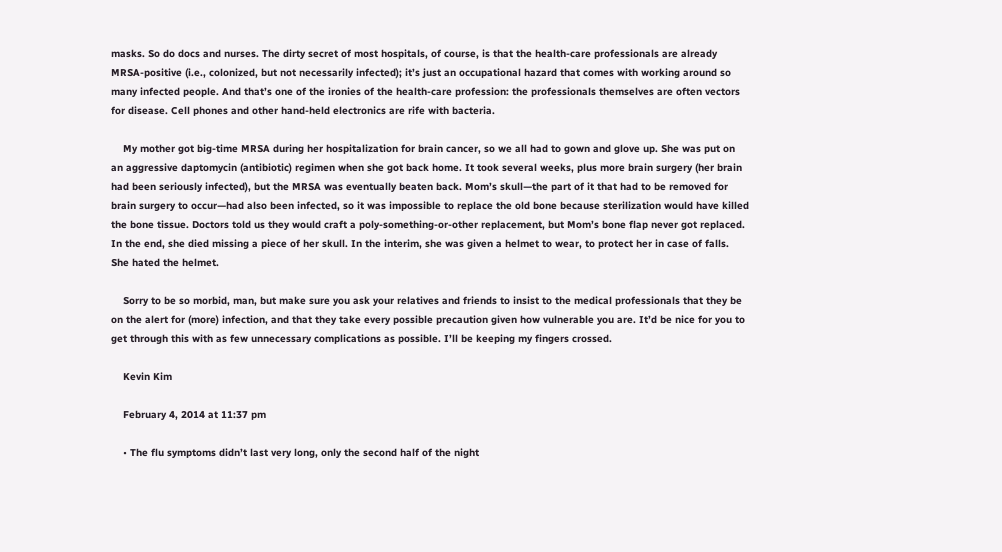masks. So do docs and nurses. The dirty secret of most hospitals, of course, is that the health-care professionals are already MRSA-positive (i.e., colonized, but not necessarily infected); it’s just an occupational hazard that comes with working around so many infected people. And that’s one of the ironies of the health-care profession: the professionals themselves are often vectors for disease. Cell phones and other hand-held electronics are rife with bacteria.

    My mother got big-time MRSA during her hospitalization for brain cancer, so we all had to gown and glove up. She was put on an aggressive daptomycin (antibiotic) regimen when she got back home. It took several weeks, plus more brain surgery (her brain had been seriously infected), but the MRSA was eventually beaten back. Mom’s skull—the part of it that had to be removed for brain surgery to occur—had also been infected, so it was impossible to replace the old bone because sterilization would have killed the bone tissue. Doctors told us they would craft a poly-something-or-other replacement, but Mom’s bone flap never got replaced. In the end, she died missing a piece of her skull. In the interim, she was given a helmet to wear, to protect her in case of falls. She hated the helmet.

    Sorry to be so morbid, man, but make sure you ask your relatives and friends to insist to the medical professionals that they be on the alert for (more) infection, and that they take every possible precaution given how vulnerable you are. It’d be nice for you to get through this with as few unnecessary complications as possible. I’ll be keeping my fingers crossed.

    Kevin Kim

    February 4, 2014 at 11:37 pm

    • The flu symptoms didn’t last very long, only the second half of the night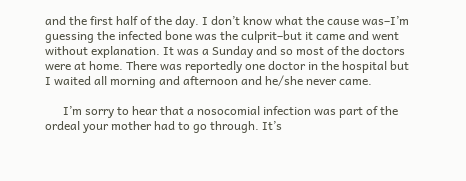and the first half of the day. I don’t know what the cause was–I’m guessing the infected bone was the culprit–but it came and went without explanation. It was a Sunday and so most of the doctors were at home. There was reportedly one doctor in the hospital but I waited all morning and afternoon and he/she never came.

      I’m sorry to hear that a nosocomial infection was part of the ordeal your mother had to go through. It’s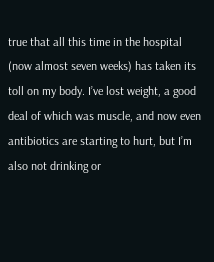true that all this time in the hospital (now almost seven weeks) has taken its toll on my body. I’ve lost weight, a good deal of which was muscle, and now even antibiotics are starting to hurt, but I’m also not drinking or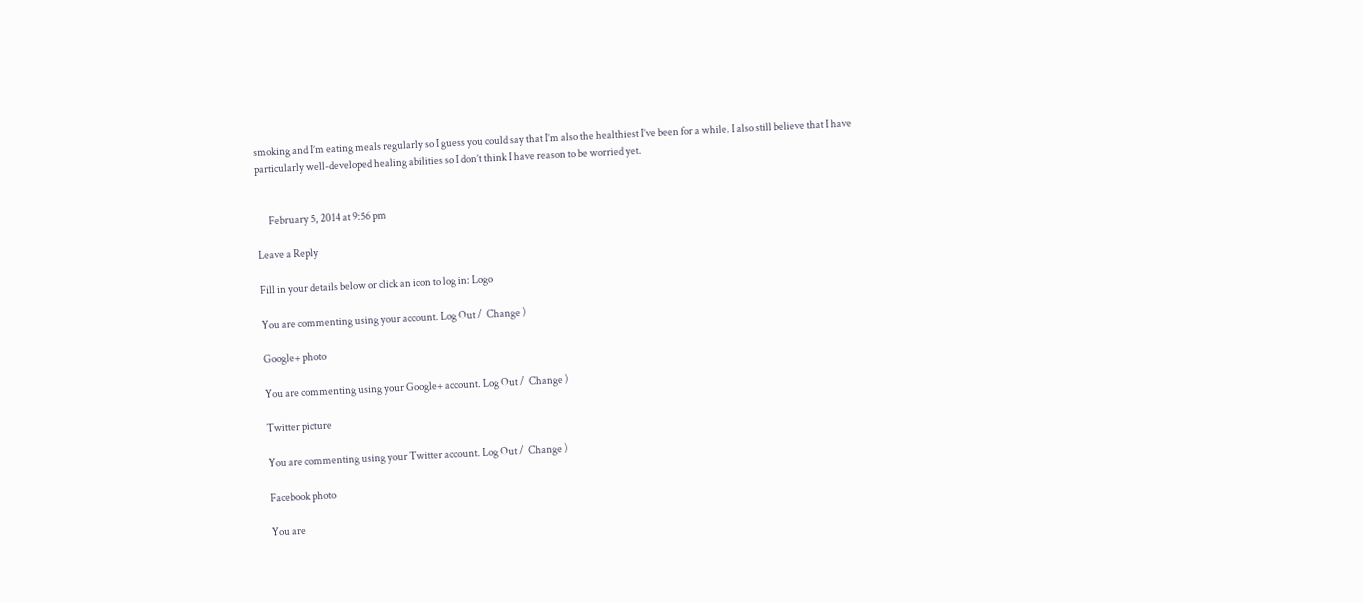smoking and I’m eating meals regularly so I guess you could say that I’m also the healthiest I’ve been for a while. I also still believe that I have particularly well-developed healing abilities so I don’t think I have reason to be worried yet.


      February 5, 2014 at 9:56 pm

Leave a Reply

Fill in your details below or click an icon to log in: Logo

You are commenting using your account. Log Out /  Change )

Google+ photo

You are commenting using your Google+ account. Log Out /  Change )

Twitter picture

You are commenting using your Twitter account. Log Out /  Change )

Facebook photo

You are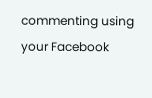commenting using your Facebook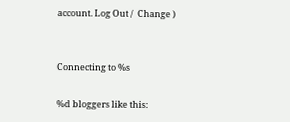account. Log Out /  Change )


Connecting to %s

%d bloggers like this: